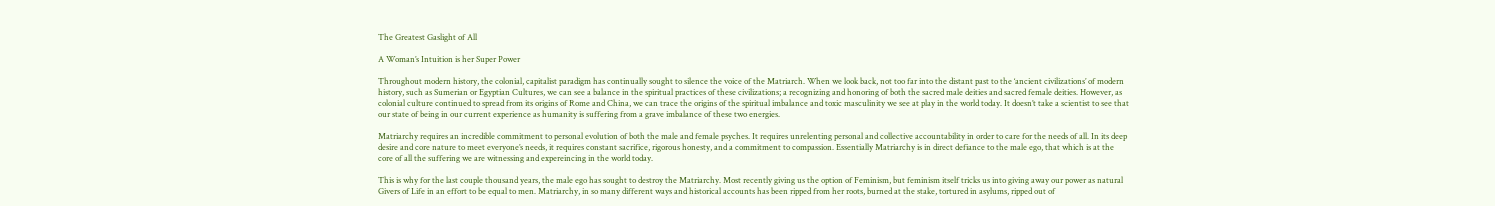The Greatest Gaslight of All

A Woman’s Intuition is her Super Power

Throughout modern history, the colonial, capitalist paradigm has continually sought to silence the voice of the Matriarch. When we look back, not too far into the distant past to the ‘ancient civilizations’ of modern history, such as Sumerian or Egyptian Cultures, we can see a balance in the spiritual practices of these civilizations; a recognizing and honoring of both the sacred male deities and sacred female deities. However, as colonial culture continued to spread from its origins of Rome and China, we can trace the origins of the spiritual imbalance and toxic masculinity we see at play in the world today. It doesn’t take a scientist to see that our state of being in our current experience as humanity is suffering from a grave imbalance of these two energies.

Matriarchy requires an incredible commitment to personal evolution of both the male and female psyches. It requires unrelenting personal and collective accountability in order to care for the needs of all. In its deep desire and core nature to meet everyone’s needs, it requires constant sacrifice, rigorous honesty, and a commitment to compassion. Essentially Matriarchy is in direct defiance to the male ego, that which is at the core of all the suffering we are witnessing and expereincing in the world today.

This is why for the last couple thousand years, the male ego has sought to destroy the Matriarchy. Most recently giving us the option of Feminism, but feminism itself tricks us into giving away our power as natural Givers of Life in an effort to be equal to men. Matriarchy, in so many different ways and historical accounts has been ripped from her roots, burned at the stake, tortured in asylums, ripped out of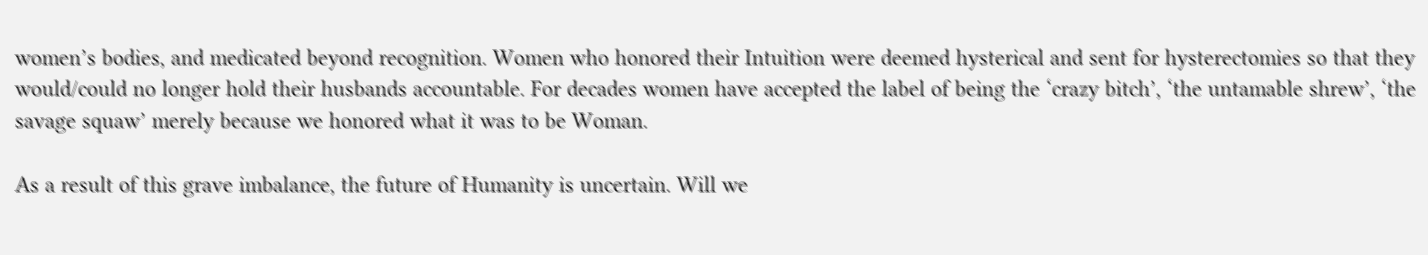women’s bodies, and medicated beyond recognition. Women who honored their Intuition were deemed hysterical and sent for hysterectomies so that they would/could no longer hold their husbands accountable. For decades women have accepted the label of being the ‘crazy bitch’, ‘the untamable shrew’, ‘the savage squaw’ merely because we honored what it was to be Woman.

As a result of this grave imbalance, the future of Humanity is uncertain. Will we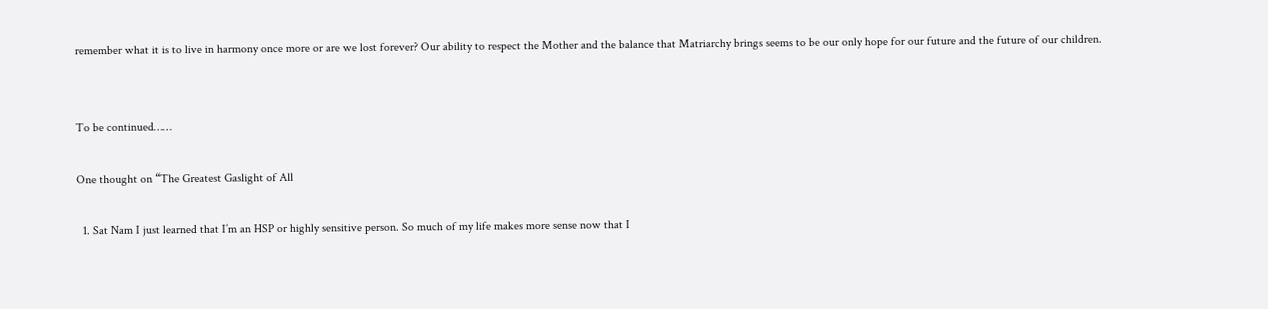remember what it is to live in harmony once more or are we lost forever? Our ability to respect the Mother and the balance that Matriarchy brings seems to be our only hope for our future and the future of our children.


To be continued……

One thought on “The Greatest Gaslight of All

  1. Sat Nam I just learned that I’m an HSP or highly sensitive person. So much of my life makes more sense now that I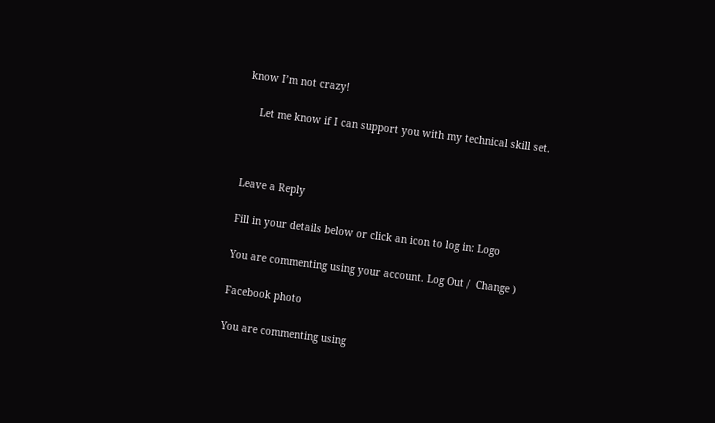know I’m not crazy!

    Let me know if I can support you with my technical skill set.



Leave a Reply

Fill in your details below or click an icon to log in: Logo

You are commenting using your account. Log Out /  Change )

Facebook photo

You are commenting using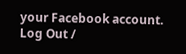your Facebook account. Log Out /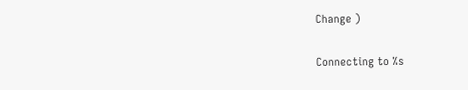Change )

Connecting to %s